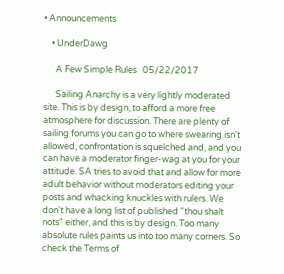• Announcements

    • UnderDawg

      A Few Simple Rules   05/22/2017

      Sailing Anarchy is a very lightly moderated site. This is by design, to afford a more free atmosphere for discussion. There are plenty of sailing forums you can go to where swearing isn't allowed, confrontation is squelched and, and you can have a moderator finger-wag at you for your attitude. SA tries to avoid that and allow for more adult behavior without moderators editing your posts and whacking knuckles with rulers. We don't have a long list of published "thou shalt nots" either, and this is by design. Too many absolute rules paints us into too many corners. So check the Terms of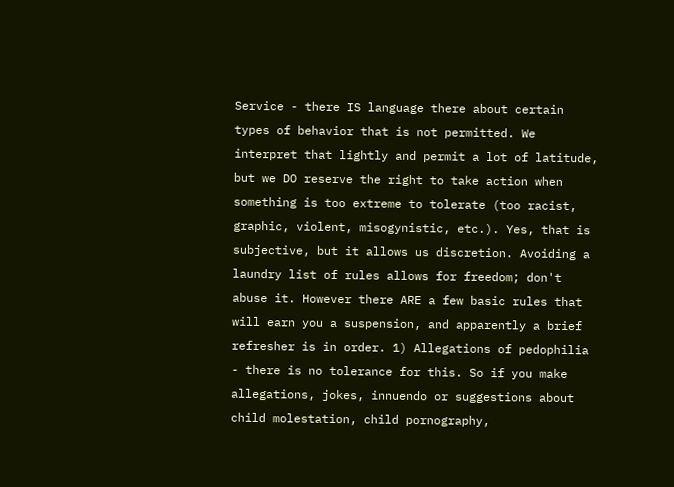Service - there IS language there about certain types of behavior that is not permitted. We interpret that lightly and permit a lot of latitude, but we DO reserve the right to take action when something is too extreme to tolerate (too racist, graphic, violent, misogynistic, etc.). Yes, that is subjective, but it allows us discretion. Avoiding a laundry list of rules allows for freedom; don't abuse it. However there ARE a few basic rules that will earn you a suspension, and apparently a brief refresher is in order. 1) Allegations of pedophilia - there is no tolerance for this. So if you make allegations, jokes, innuendo or suggestions about child molestation, child pornography,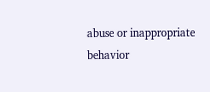abuse or inappropriate behavior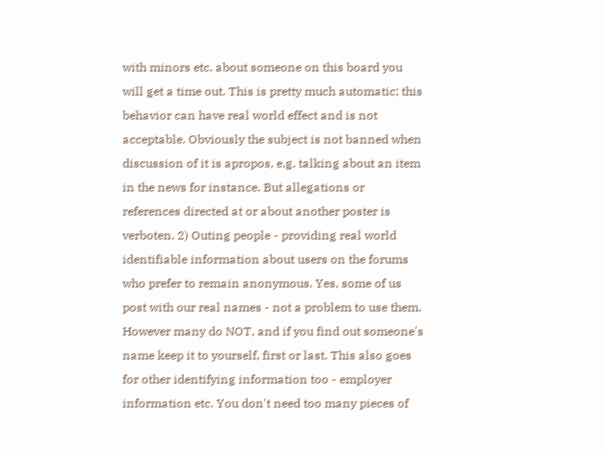with minors etc. about someone on this board you will get a time out. This is pretty much automatic; this behavior can have real world effect and is not acceptable. Obviously the subject is not banned when discussion of it is apropos, e.g. talking about an item in the news for instance. But allegations or references directed at or about another poster is verboten. 2) Outing people - providing real world identifiable information about users on the forums who prefer to remain anonymous. Yes, some of us post with our real names - not a problem to use them. However many do NOT, and if you find out someone's name keep it to yourself, first or last. This also goes for other identifying information too - employer information etc. You don't need too many pieces of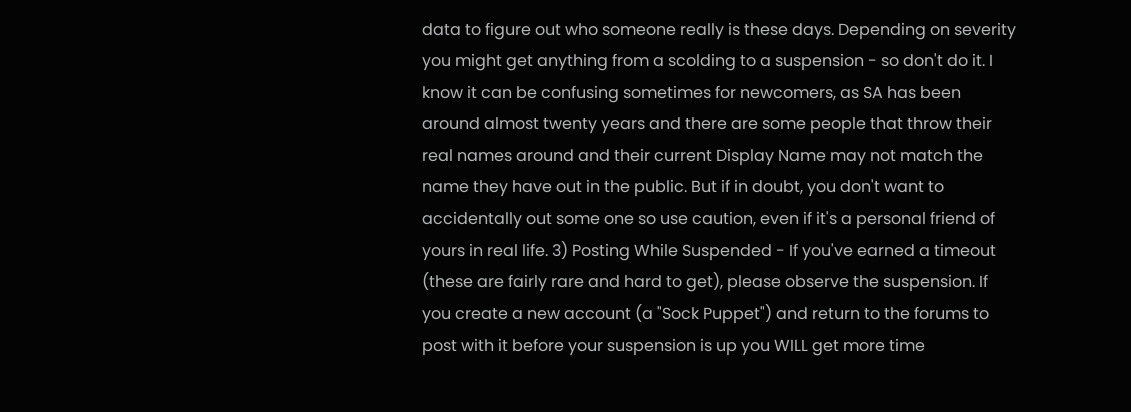data to figure out who someone really is these days. Depending on severity you might get anything from a scolding to a suspension - so don't do it. I know it can be confusing sometimes for newcomers, as SA has been around almost twenty years and there are some people that throw their real names around and their current Display Name may not match the name they have out in the public. But if in doubt, you don't want to accidentally out some one so use caution, even if it's a personal friend of yours in real life. 3) Posting While Suspended - If you've earned a timeout (these are fairly rare and hard to get), please observe the suspension. If you create a new account (a "Sock Puppet") and return to the forums to post with it before your suspension is up you WILL get more time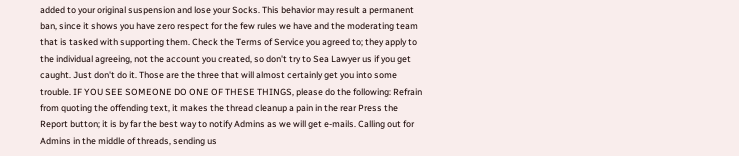added to your original suspension and lose your Socks. This behavior may result a permanent ban, since it shows you have zero respect for the few rules we have and the moderating team that is tasked with supporting them. Check the Terms of Service you agreed to; they apply to the individual agreeing, not the account you created, so don't try to Sea Lawyer us if you get caught. Just don't do it. Those are the three that will almost certainly get you into some trouble. IF YOU SEE SOMEONE DO ONE OF THESE THINGS, please do the following: Refrain from quoting the offending text, it makes the thread cleanup a pain in the rear Press the Report button; it is by far the best way to notify Admins as we will get e-mails. Calling out for Admins in the middle of threads, sending us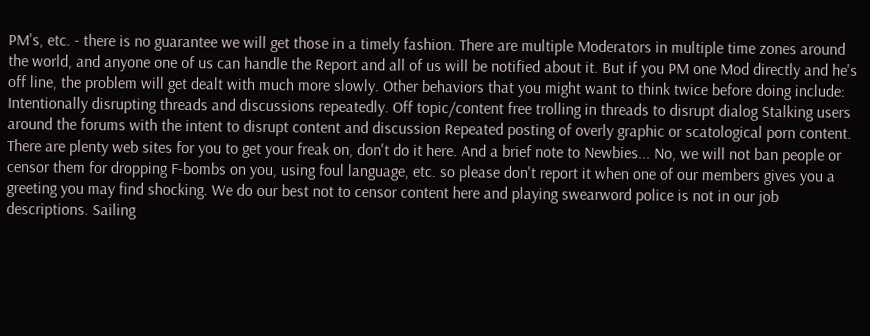PM's, etc. - there is no guarantee we will get those in a timely fashion. There are multiple Moderators in multiple time zones around the world, and anyone one of us can handle the Report and all of us will be notified about it. But if you PM one Mod directly and he's off line, the problem will get dealt with much more slowly. Other behaviors that you might want to think twice before doing include: Intentionally disrupting threads and discussions repeatedly. Off topic/content free trolling in threads to disrupt dialog Stalking users around the forums with the intent to disrupt content and discussion Repeated posting of overly graphic or scatological porn content. There are plenty web sites for you to get your freak on, don't do it here. And a brief note to Newbies... No, we will not ban people or censor them for dropping F-bombs on you, using foul language, etc. so please don't report it when one of our members gives you a greeting you may find shocking. We do our best not to censor content here and playing swearword police is not in our job descriptions. Sailing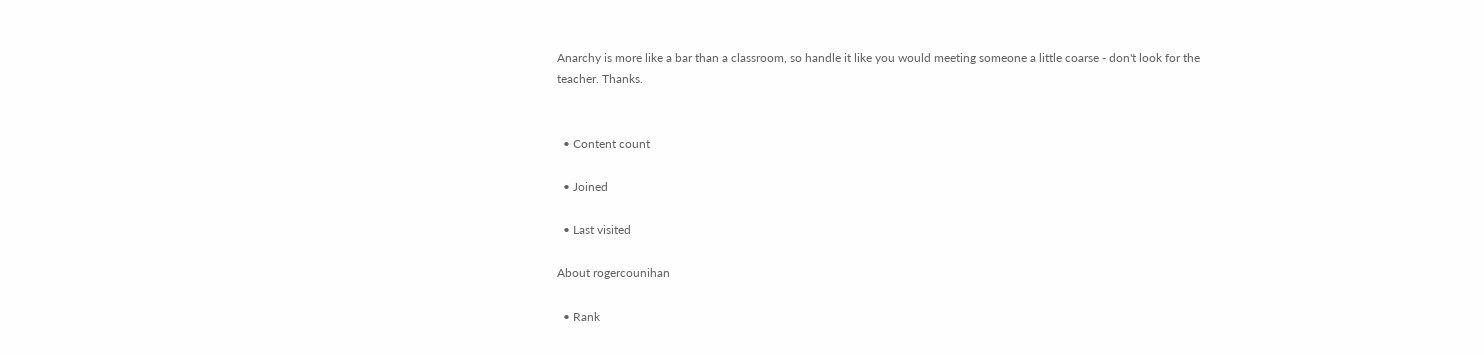Anarchy is more like a bar than a classroom, so handle it like you would meeting someone a little coarse - don't look for the teacher. Thanks.


  • Content count

  • Joined

  • Last visited

About rogercounihan

  • Rank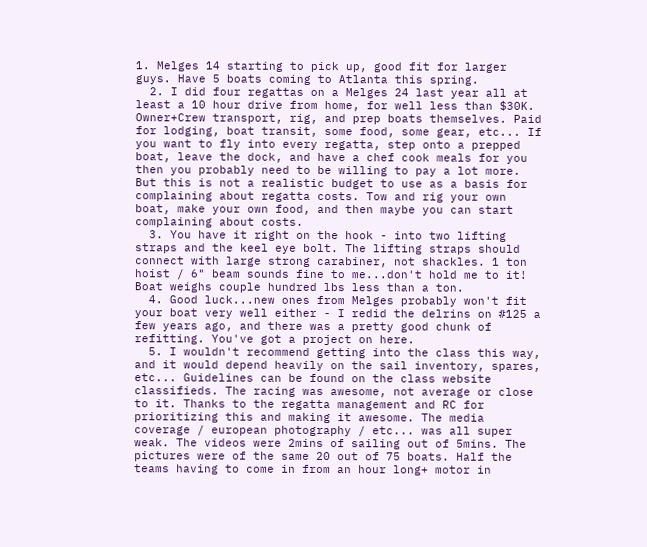1. Melges 14 starting to pick up, good fit for larger guys. Have 5 boats coming to Atlanta this spring.
  2. I did four regattas on a Melges 24 last year all at least a 10 hour drive from home, for well less than $30K. Owner+Crew transport, rig, and prep boats themselves. Paid for lodging, boat transit, some food, some gear, etc... If you want to fly into every regatta, step onto a prepped boat, leave the dock, and have a chef cook meals for you then you probably need to be willing to pay a lot more. But this is not a realistic budget to use as a basis for complaining about regatta costs. Tow and rig your own boat, make your own food, and then maybe you can start complaining about costs.
  3. You have it right on the hook - into two lifting straps and the keel eye bolt. The lifting straps should connect with large strong carabiner, not shackles. 1 ton hoist / 6" beam sounds fine to me...don't hold me to it! Boat weighs couple hundred lbs less than a ton.
  4. Good luck...new ones from Melges probably won't fit your boat very well either - I redid the delrins on #125 a few years ago, and there was a pretty good chunk of refitting. You've got a project on here.
  5. I wouldn't recommend getting into the class this way, and it would depend heavily on the sail inventory, spares, etc... Guidelines can be found on the class website classifieds. The racing was awesome, not average or close to it. Thanks to the regatta management and RC for prioritizing this and making it awesome. The media coverage / european photography / etc... was all super weak. The videos were 2mins of sailing out of 5mins. The pictures were of the same 20 out of 75 boats. Half the teams having to come in from an hour long+ motor in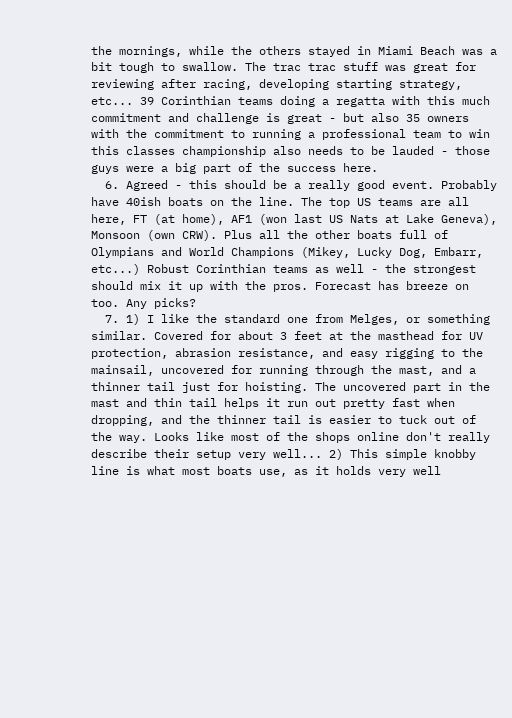the mornings, while the others stayed in Miami Beach was a bit tough to swallow. The trac trac stuff was great for reviewing after racing, developing starting strategy, etc... 39 Corinthian teams doing a regatta with this much commitment and challenge is great - but also 35 owners with the commitment to running a professional team to win this classes championship also needs to be lauded - those guys were a big part of the success here.
  6. Agreed - this should be a really good event. Probably have 40ish boats on the line. The top US teams are all here, FT (at home), AF1 (won last US Nats at Lake Geneva), Monsoon (own CRW). Plus all the other boats full of Olympians and World Champions (Mikey, Lucky Dog, Embarr, etc...) Robust Corinthian teams as well - the strongest should mix it up with the pros. Forecast has breeze on too. Any picks?
  7. 1) I like the standard one from Melges, or something similar. Covered for about 3 feet at the masthead for UV protection, abrasion resistance, and easy rigging to the mainsail, uncovered for running through the mast, and a thinner tail just for hoisting. The uncovered part in the mast and thin tail helps it run out pretty fast when dropping, and the thinner tail is easier to tuck out of the way. Looks like most of the shops online don't really describe their setup very well... 2) This simple knobby line is what most boats use, as it holds very well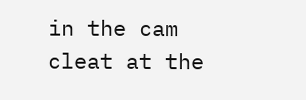in the cam cleat at the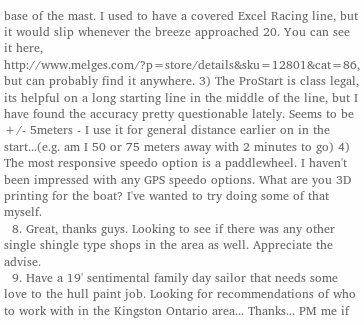base of the mast. I used to have a covered Excel Racing line, but it would slip whenever the breeze approached 20. You can see it here, http://www.melges.com/?p=store/details&sku=12801&cat=86, but can probably find it anywhere. 3) The ProStart is class legal, its helpful on a long starting line in the middle of the line, but I have found the accuracy pretty questionable lately. Seems to be +/- 5meters - I use it for general distance earlier on in the start...(e.g. am I 50 or 75 meters away with 2 minutes to go) 4) The most responsive speedo option is a paddlewheel. I haven't been impressed with any GPS speedo options. What are you 3D printing for the boat? I've wanted to try doing some of that myself.
  8. Great, thanks guys. Looking to see if there was any other single shingle type shops in the area as well. Appreciate the advise.
  9. Have a 19' sentimental family day sailor that needs some love to the hull paint job. Looking for recommendations of who to work with in the Kingston Ontario area... Thanks... PM me if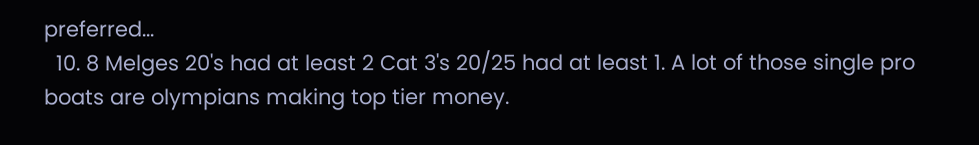preferred...
  10. 8 Melges 20's had at least 2 Cat 3's 20/25 had at least 1. A lot of those single pro boats are olympians making top tier money.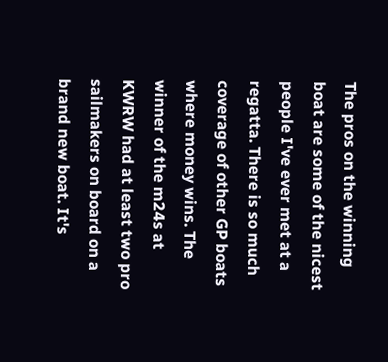The pros on the winning boat are some of the nicest people I've ever met at a regatta. There is so much coverage of other GP boats where money wins. The winner of the m24s at KWRW had at least two pro sailmakers on board on a brand new boat. It's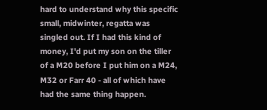hard to understand why this specific small, midwinter, regatta was singled out. If I had this kind of money, I'd put my son on the tiller of a M20 before I put him on a M24, M32 or Farr 40 - all of which have had the same thing happen.